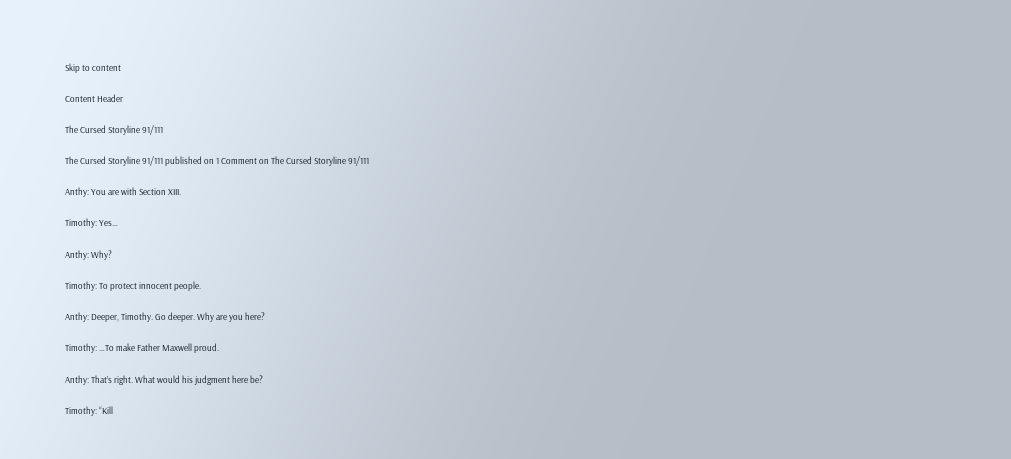Skip to content

Content Header

The Cursed Storyline 91/111

The Cursed Storyline 91/111 published on 1 Comment on The Cursed Storyline 91/111

Anthy: You are with Section XIII.

Timothy: Yes…

Anthy: Why?

Timothy: To protect innocent people.

Anthy: Deeper, Timothy. Go deeper. Why are you here?

Timothy: …To make Father Maxwell proud.

Anthy: That’s right. What would his judgment here be?

Timothy: “Kill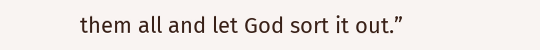them all and let God sort it out.”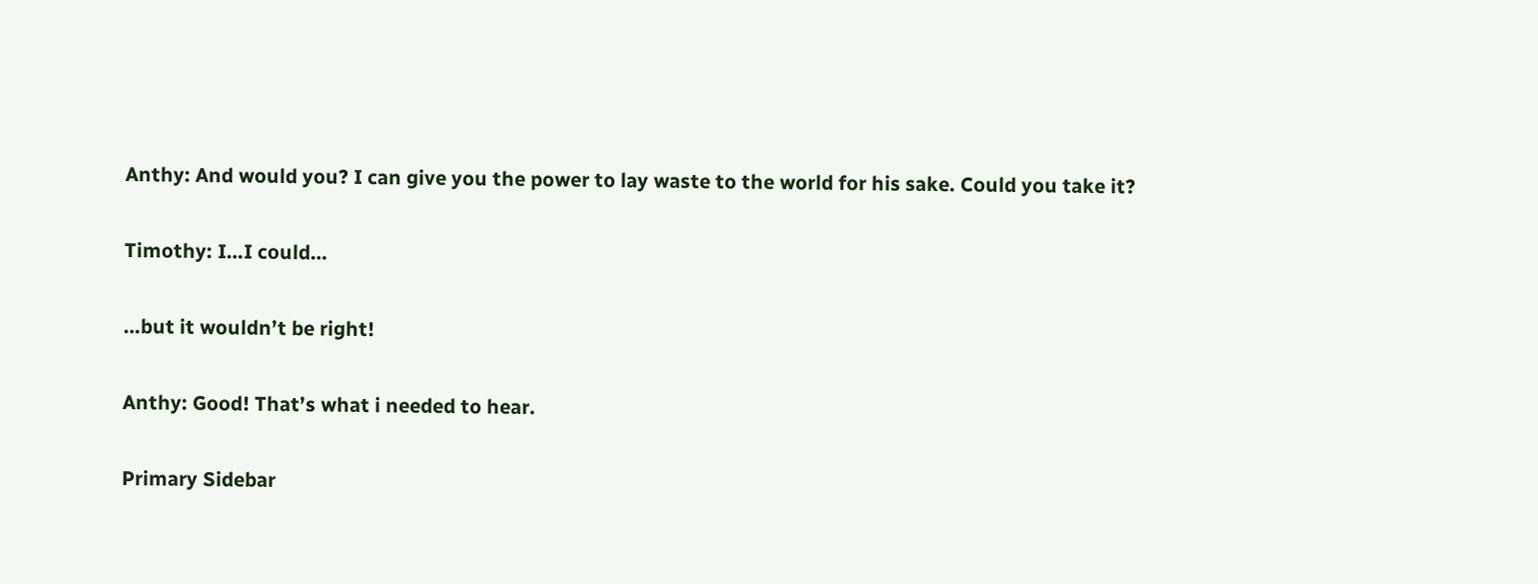Anthy: And would you? I can give you the power to lay waste to the world for his sake. Could you take it?

Timothy: I…I could…

…but it wouldn’t be right!

Anthy: Good! That’s what i needed to hear.

Primary Sidebar